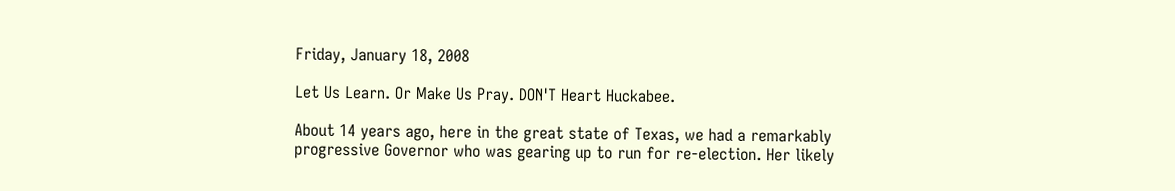Friday, January 18, 2008

Let Us Learn. Or Make Us Pray. DON'T Heart Huckabee.

About 14 years ago, here in the great state of Texas, we had a remarkably progressive Governor who was gearing up to run for re-election. Her likely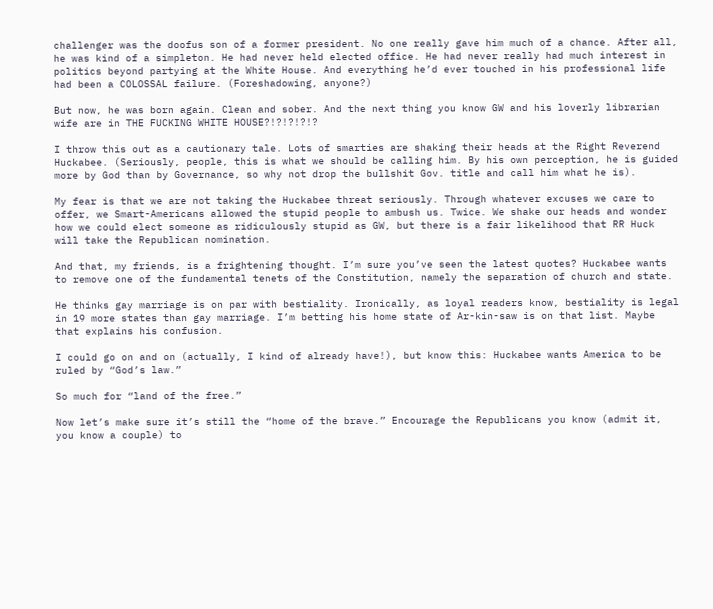challenger was the doofus son of a former president. No one really gave him much of a chance. After all, he was kind of a simpleton. He had never held elected office. He had never really had much interest in politics beyond partying at the White House. And everything he’d ever touched in his professional life had been a COLOSSAL failure. (Foreshadowing, anyone?)

But now, he was born again. Clean and sober. And the next thing you know GW and his loverly librarian wife are in THE FUCKING WHITE HOUSE?!?!?!?!?

I throw this out as a cautionary tale. Lots of smarties are shaking their heads at the Right Reverend Huckabee. (Seriously, people, this is what we should be calling him. By his own perception, he is guided more by God than by Governance, so why not drop the bullshit Gov. title and call him what he is).

My fear is that we are not taking the Huckabee threat seriously. Through whatever excuses we care to offer, we Smart-Americans allowed the stupid people to ambush us. Twice. We shake our heads and wonder how we could elect someone as ridiculously stupid as GW, but there is a fair likelihood that RR Huck will take the Republican nomination.

And that, my friends, is a frightening thought. I’m sure you’ve seen the latest quotes? Huckabee wants to remove one of the fundamental tenets of the Constitution, namely the separation of church and state.

He thinks gay marriage is on par with bestiality. Ironically, as loyal readers know, bestiality is legal in 19 more states than gay marriage. I’m betting his home state of Ar-kin-saw is on that list. Maybe that explains his confusion.

I could go on and on (actually, I kind of already have!), but know this: Huckabee wants America to be ruled by “God’s law.”

So much for “land of the free.”

Now let’s make sure it’s still the “home of the brave.” Encourage the Republicans you know (admit it, you know a couple) to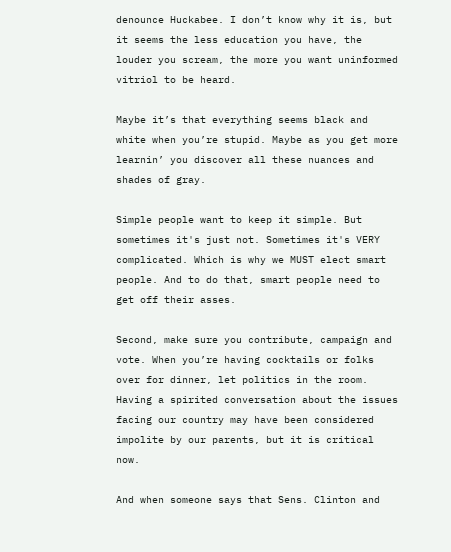denounce Huckabee. I don’t know why it is, but it seems the less education you have, the louder you scream, the more you want uninformed vitriol to be heard.

Maybe it’s that everything seems black and white when you’re stupid. Maybe as you get more learnin’ you discover all these nuances and shades of gray.

Simple people want to keep it simple. But sometimes it's just not. Sometimes it's VERY complicated. Which is why we MUST elect smart people. And to do that, smart people need to get off their asses.

Second, make sure you contribute, campaign and vote. When you’re having cocktails or folks over for dinner, let politics in the room. Having a spirited conversation about the issues facing our country may have been considered impolite by our parents, but it is critical now.

And when someone says that Sens. Clinton and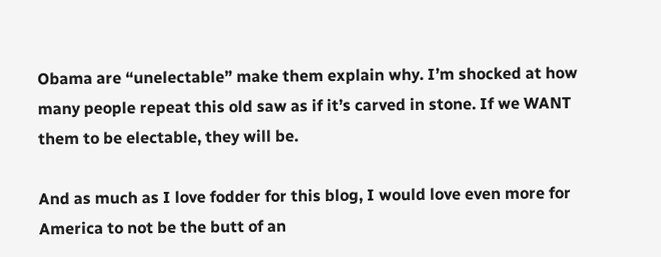Obama are “unelectable” make them explain why. I’m shocked at how many people repeat this old saw as if it’s carved in stone. If we WANT them to be electable, they will be.

And as much as I love fodder for this blog, I would love even more for America to not be the butt of an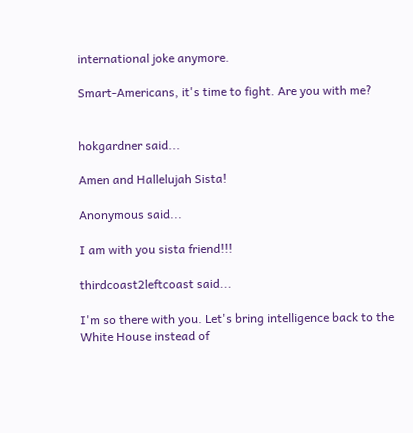international joke anymore.

Smart-Americans, it's time to fight. Are you with me?


hokgardner said...

Amen and Hallelujah Sista!

Anonymous said...

I am with you sista friend!!!

thirdcoast2leftcoast said...

I'm so there with you. Let's bring intelligence back to the White House instead of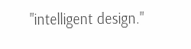"intelligent design."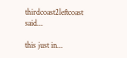thirdcoast2leftcoast said...

this just in...